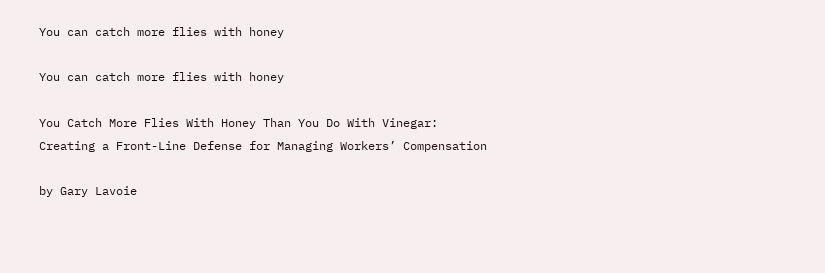You can catch more flies with honey

You can catch more flies with honey

You Catch More Flies With Honey Than You Do With Vinegar:
Creating a Front-Line Defense for Managing Workers’ Compensation

by Gary Lavoie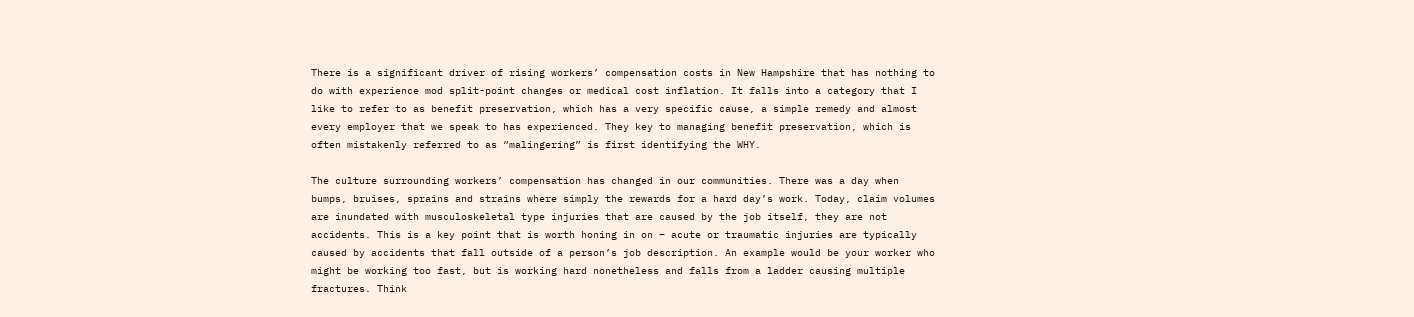There is a significant driver of rising workers’ compensation costs in New Hampshire that has nothing to do with experience mod split-point changes or medical cost inflation. It falls into a category that I like to refer to as benefit preservation, which has a very specific cause, a simple remedy and almost every employer that we speak to has experienced. They key to managing benefit preservation, which is often mistakenly referred to as “malingering” is first identifying the WHY.

The culture surrounding workers’ compensation has changed in our communities. There was a day when bumps, bruises, sprains and strains where simply the rewards for a hard day’s work. Today, claim volumes are inundated with musculoskeletal type injuries that are caused by the job itself, they are not accidents. This is a key point that is worth honing in on – acute or traumatic injuries are typically caused by accidents that fall outside of a person’s job description. An example would be your worker who might be working too fast, but is working hard nonetheless and falls from a ladder causing multiple fractures. Think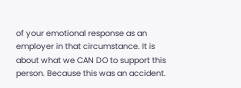of your emotional response as an employer in that circumstance. It is about what we CAN DO to support this person. Because this was an accident.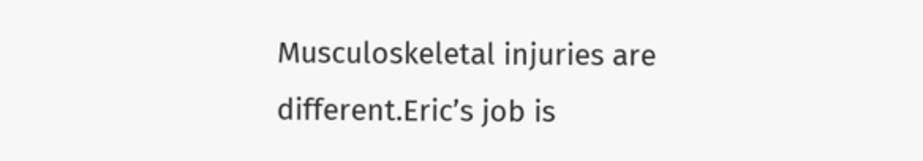Musculoskeletal injuries are different.Eric’s job is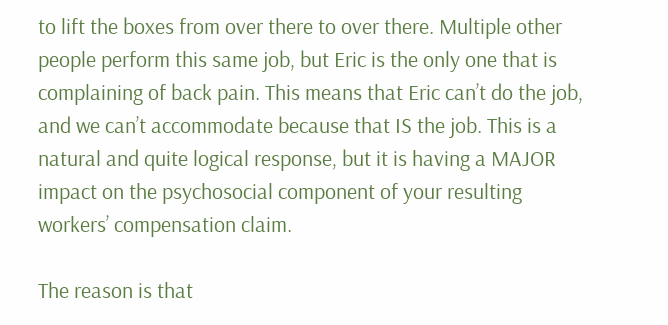to lift the boxes from over there to over there. Multiple other people perform this same job, but Eric is the only one that is complaining of back pain. This means that Eric can’t do the job, and we can’t accommodate because that IS the job. This is a natural and quite logical response, but it is having a MAJOR impact on the psychosocial component of your resulting workers’ compensation claim.

The reason is that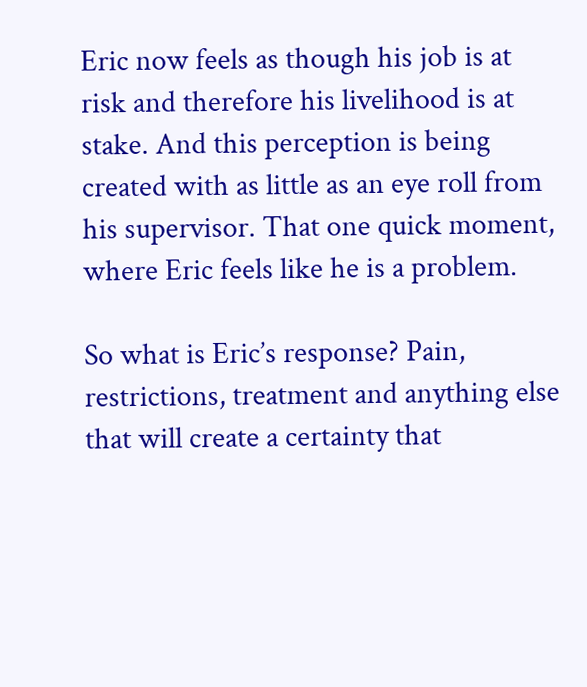Eric now feels as though his job is at risk and therefore his livelihood is at stake. And this perception is being created with as little as an eye roll from his supervisor. That one quick moment, where Eric feels like he is a problem.

So what is Eric’s response? Pain, restrictions, treatment and anything else that will create a certainty that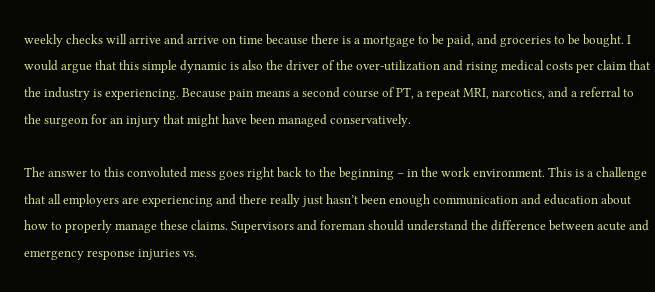weekly checks will arrive and arrive on time because there is a mortgage to be paid, and groceries to be bought. I would argue that this simple dynamic is also the driver of the over-utilization and rising medical costs per claim that the industry is experiencing. Because pain means a second course of PT, a repeat MRI, narcotics, and a referral to the surgeon for an injury that might have been managed conservatively.

The answer to this convoluted mess goes right back to the beginning – in the work environment. This is a challenge that all employers are experiencing and there really just hasn’t been enough communication and education about how to properly manage these claims. Supervisors and foreman should understand the difference between acute and emergency response injuries vs.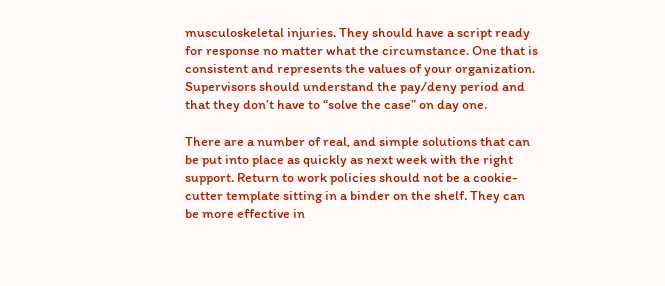musculoskeletal injuries. They should have a script ready for response no matter what the circumstance. One that is consistent and represents the values of your organization. Supervisors should understand the pay/deny period and that they don’t have to “solve the case” on day one.

There are a number of real, and simple solutions that can be put into place as quickly as next week with the right support. Return to work policies should not be a cookie-cutter template sitting in a binder on the shelf. They can be more effective in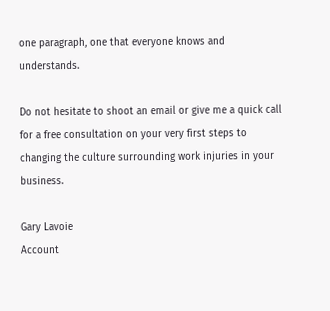one paragraph, one that everyone knows and understands.

Do not hesitate to shoot an email or give me a quick call for a free consultation on your very first steps to changing the culture surrounding work injuries in your business.

Gary Lavoie
Account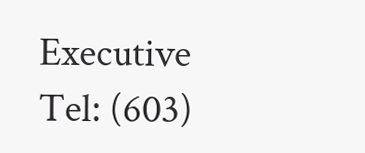Executive
Tel: (603)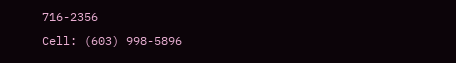716-2356
Cell: (603) 998-5896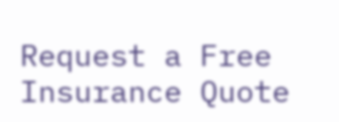Request a Free Insurance Quote